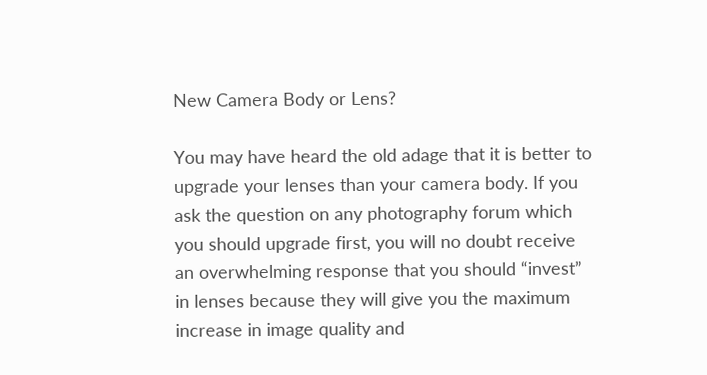New Camera Body or Lens?

You may have heard the old adage that it is better to upgrade your lenses than your camera body. If you ask the question on any photography forum which you should upgrade first, you will no doubt receive an overwhelming response that you should “invest” in lenses because they will give you the maximum increase in image quality and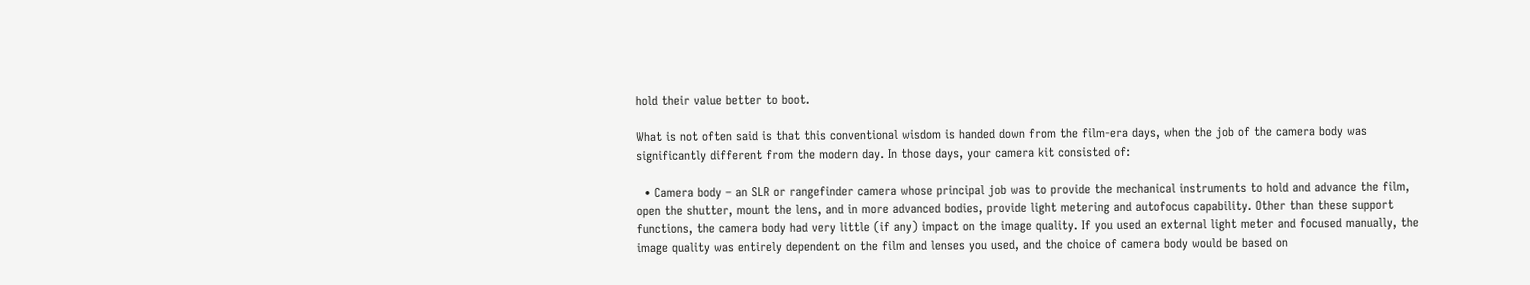hold their value better to boot.

What is not often said is that this conventional wisdom is handed down from the film-era days, when the job of the camera body was significantly different from the modern day. In those days, your camera kit consisted of:

  • Camera body – an SLR or rangefinder camera whose principal job was to provide the mechanical instruments to hold and advance the film, open the shutter, mount the lens, and in more advanced bodies, provide light metering and autofocus capability. Other than these support functions, the camera body had very little (if any) impact on the image quality. If you used an external light meter and focused manually, the image quality was entirely dependent on the film and lenses you used, and the choice of camera body would be based on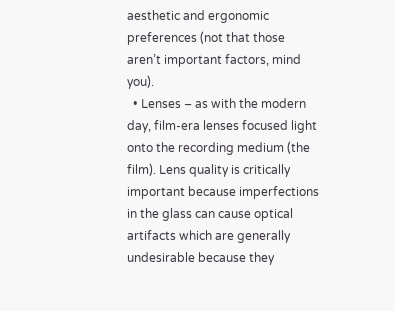aesthetic and ergonomic preferences (not that those aren’t important factors, mind you).
  • Lenses – as with the modern day, film-era lenses focused light onto the recording medium (the film). Lens quality is critically important because imperfections in the glass can cause optical artifacts which are generally undesirable because they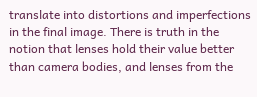translate into distortions and imperfections in the final image. There is truth in the notion that lenses hold their value better than camera bodies, and lenses from the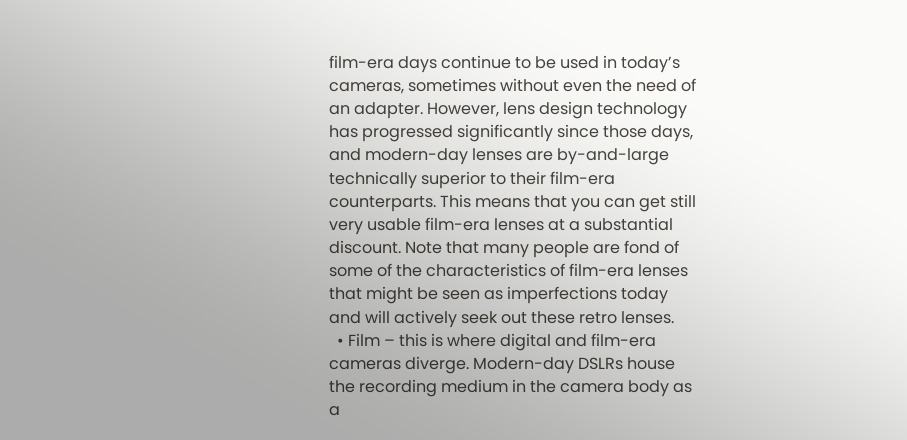film-era days continue to be used in today’s cameras, sometimes without even the need of an adapter. However, lens design technology has progressed significantly since those days, and modern-day lenses are by-and-large technically superior to their film-era counterparts. This means that you can get still very usable film-era lenses at a substantial discount. Note that many people are fond of some of the characteristics of film-era lenses that might be seen as imperfections today and will actively seek out these retro lenses.
  • Film – this is where digital and film-era cameras diverge. Modern-day DSLRs house the recording medium in the camera body as a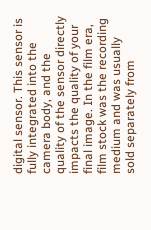digital sensor. This sensor is fully integrated into the camera body, and the quality of the sensor directly impacts the quality of your final image. In the film era, film stock was the recording medium and was usually sold separately from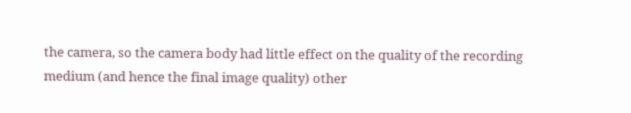the camera, so the camera body had little effect on the quality of the recording medium (and hence the final image quality) other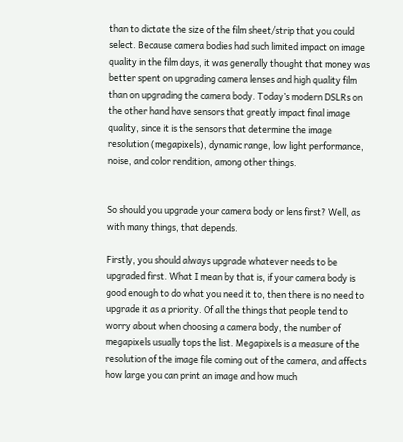than to dictate the size of the film sheet/strip that you could select. Because camera bodies had such limited impact on image quality in the film days, it was generally thought that money was better spent on upgrading camera lenses and high quality film than on upgrading the camera body. Today’s modern DSLRs on the other hand have sensors that greatly impact final image quality, since it is the sensors that determine the image resolution (megapixels), dynamic range, low light performance, noise, and color rendition, among other things.


So should you upgrade your camera body or lens first? Well, as with many things, that depends.

Firstly, you should always upgrade whatever needs to be upgraded first. What I mean by that is, if your camera body is good enough to do what you need it to, then there is no need to upgrade it as a priority. Of all the things that people tend to worry about when choosing a camera body, the number of megapixels usually tops the list. Megapixels is a measure of the resolution of the image file coming out of the camera, and affects how large you can print an image and how much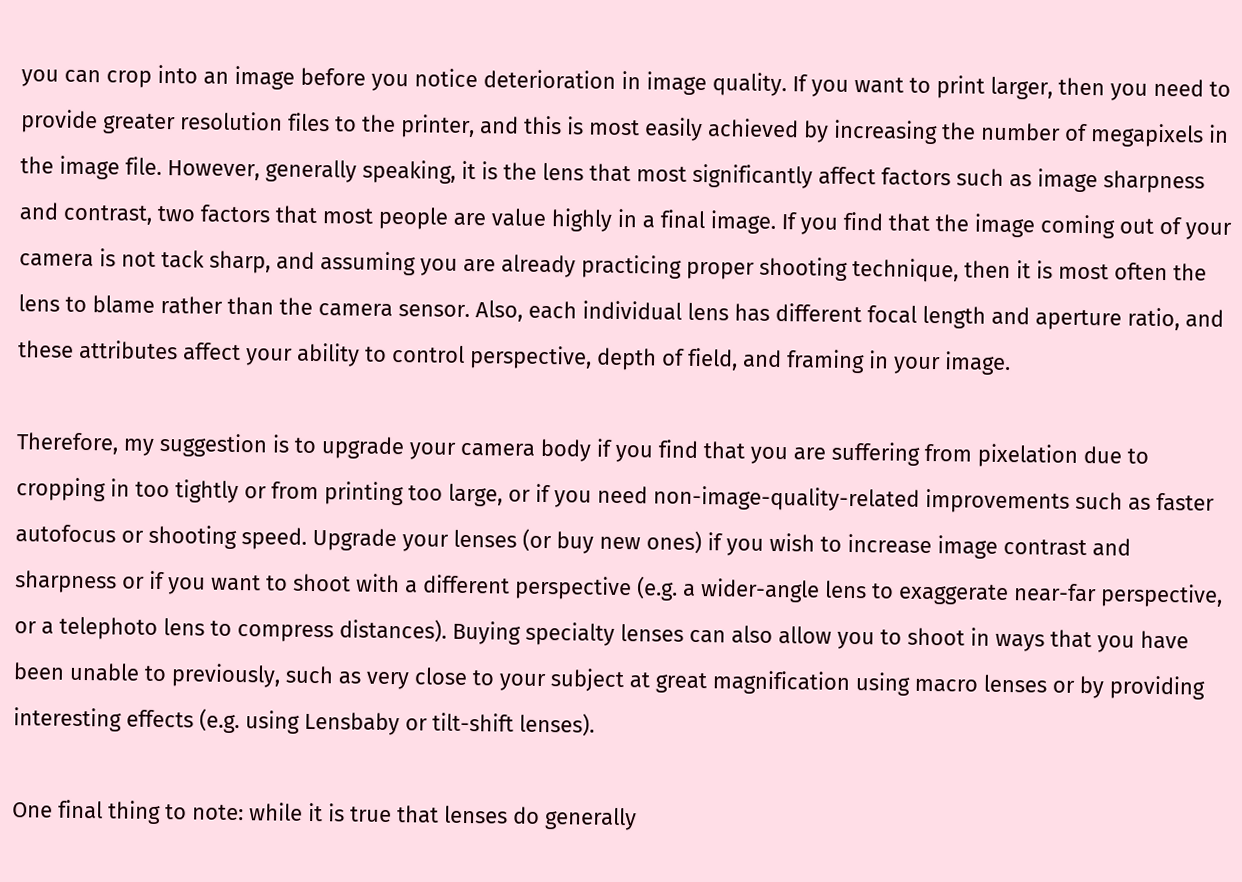you can crop into an image before you notice deterioration in image quality. If you want to print larger, then you need to provide greater resolution files to the printer, and this is most easily achieved by increasing the number of megapixels in the image file. However, generally speaking, it is the lens that most significantly affect factors such as image sharpness and contrast, two factors that most people are value highly in a final image. If you find that the image coming out of your camera is not tack sharp, and assuming you are already practicing proper shooting technique, then it is most often the lens to blame rather than the camera sensor. Also, each individual lens has different focal length and aperture ratio, and these attributes affect your ability to control perspective, depth of field, and framing in your image.

Therefore, my suggestion is to upgrade your camera body if you find that you are suffering from pixelation due to cropping in too tightly or from printing too large, or if you need non-image-quality-related improvements such as faster autofocus or shooting speed. Upgrade your lenses (or buy new ones) if you wish to increase image contrast and sharpness or if you want to shoot with a different perspective (e.g. a wider-angle lens to exaggerate near-far perspective, or a telephoto lens to compress distances). Buying specialty lenses can also allow you to shoot in ways that you have been unable to previously, such as very close to your subject at great magnification using macro lenses or by providing interesting effects (e.g. using Lensbaby or tilt-shift lenses).

One final thing to note: while it is true that lenses do generally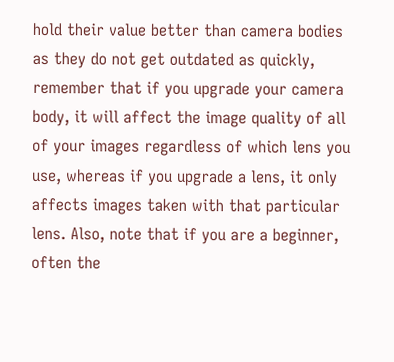hold their value better than camera bodies as they do not get outdated as quickly, remember that if you upgrade your camera body, it will affect the image quality of all of your images regardless of which lens you use, whereas if you upgrade a lens, it only affects images taken with that particular lens. Also, note that if you are a beginner, often the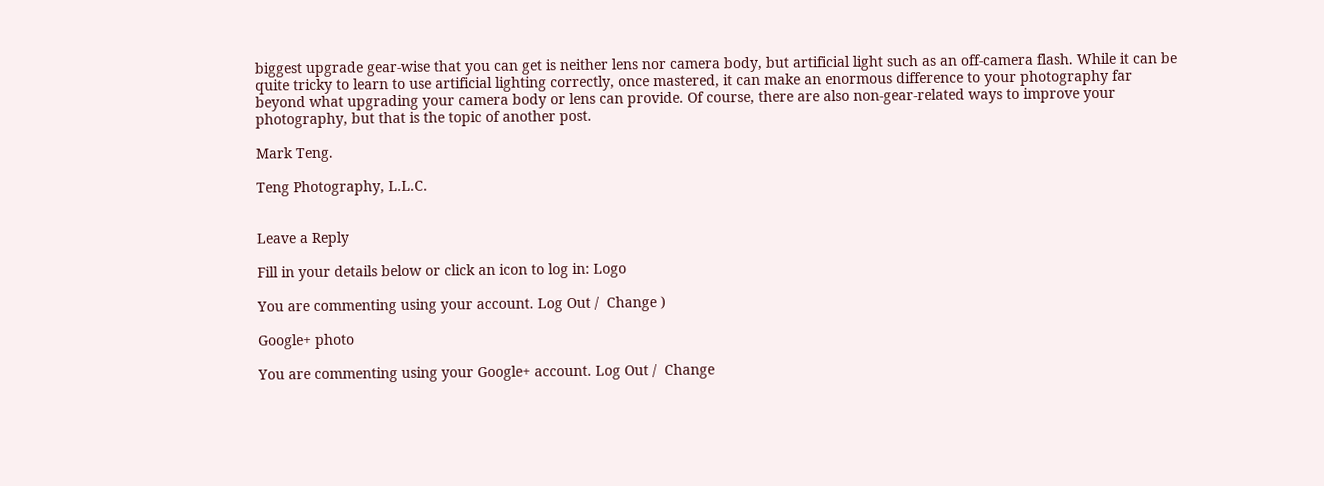biggest upgrade gear-wise that you can get is neither lens nor camera body, but artificial light such as an off-camera flash. While it can be quite tricky to learn to use artificial lighting correctly, once mastered, it can make an enormous difference to your photography far beyond what upgrading your camera body or lens can provide. Of course, there are also non-gear-related ways to improve your photography, but that is the topic of another post.

Mark Teng.

Teng Photography, L.L.C.


Leave a Reply

Fill in your details below or click an icon to log in: Logo

You are commenting using your account. Log Out /  Change )

Google+ photo

You are commenting using your Google+ account. Log Out /  Change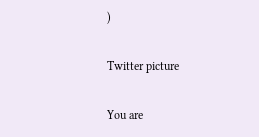)

Twitter picture

You are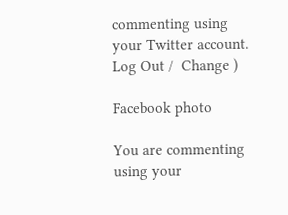commenting using your Twitter account. Log Out /  Change )

Facebook photo

You are commenting using your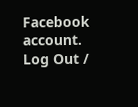Facebook account. Log Out /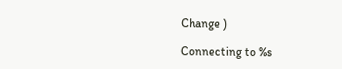Change )

Connecting to %s